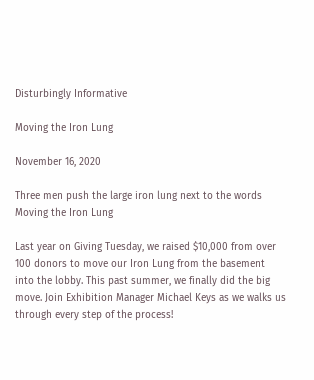Disturbingly Informative

Moving the Iron Lung

November 16, 2020

Three men push the large iron lung next to the words Moving the Iron Lung

Last year on Giving Tuesday, we raised $10,000 from over 100 donors to move our Iron Lung from the basement into the lobby. This past summer, we finally did the big move. Join Exhibition Manager Michael Keys as we walks us through every step of the process!